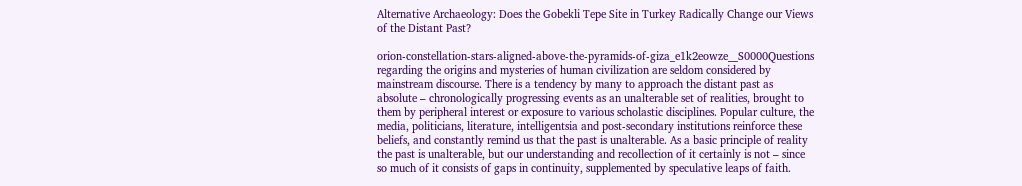Alternative Archaeology: Does the Gobekli Tepe Site in Turkey Radically Change our Views of the Distant Past?

orion-constellation-stars-aligned-above-the-pyramids-of-giza_e1k2eowze__S0000Questions regarding the origins and mysteries of human civilization are seldom considered by mainstream discourse. There is a tendency by many to approach the distant past as absolute – chronologically progressing events as an unalterable set of realities, brought to them by peripheral interest or exposure to various scholastic disciplines. Popular culture, the media, politicians, literature, intelligentsia and post-secondary institutions reinforce these beliefs, and constantly remind us that the past is unalterable. As a basic principle of reality the past is unalterable, but our understanding and recollection of it certainly is not – since so much of it consists of gaps in continuity, supplemented by speculative leaps of faith.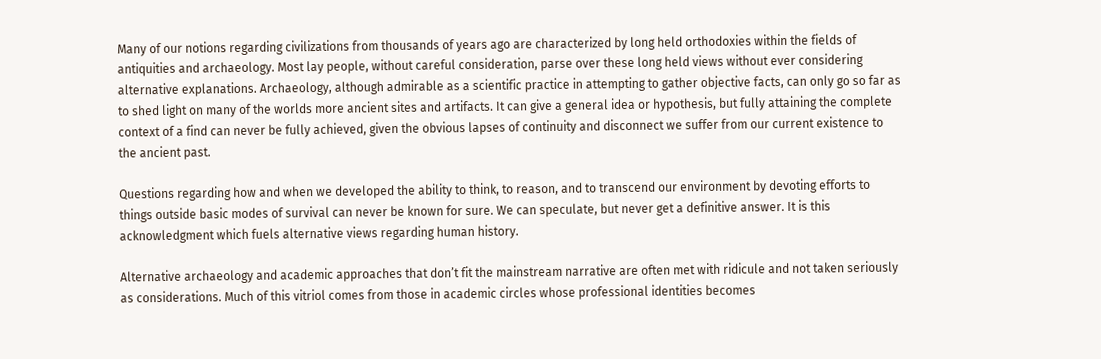Many of our notions regarding civilizations from thousands of years ago are characterized by long held orthodoxies within the fields of antiquities and archaeology. Most lay people, without careful consideration, parse over these long held views without ever considering alternative explanations. Archaeology, although admirable as a scientific practice in attempting to gather objective facts, can only go so far as to shed light on many of the worlds more ancient sites and artifacts. It can give a general idea or hypothesis, but fully attaining the complete context of a find can never be fully achieved, given the obvious lapses of continuity and disconnect we suffer from our current existence to the ancient past.

Questions regarding how and when we developed the ability to think, to reason, and to transcend our environment by devoting efforts to things outside basic modes of survival can never be known for sure. We can speculate, but never get a definitive answer. It is this acknowledgment which fuels alternative views regarding human history.

Alternative archaeology and academic approaches that don’t fit the mainstream narrative are often met with ridicule and not taken seriously as considerations. Much of this vitriol comes from those in academic circles whose professional identities becomes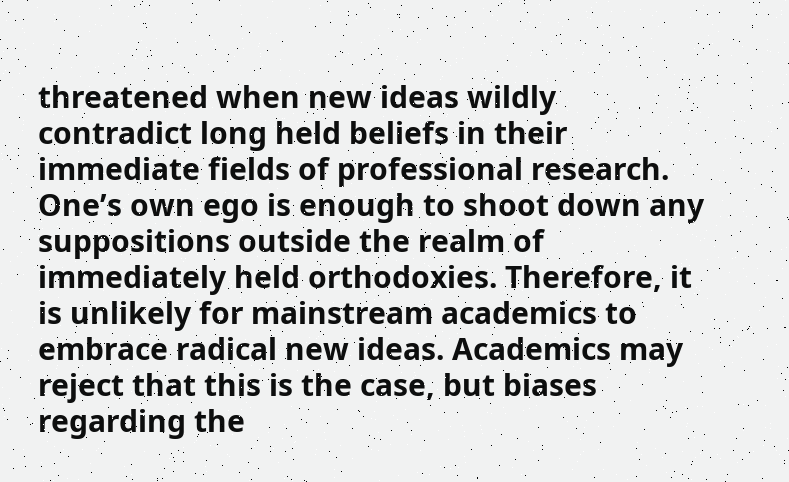threatened when new ideas wildly contradict long held beliefs in their immediate fields of professional research. One’s own ego is enough to shoot down any suppositions outside the realm of immediately held orthodoxies. Therefore, it is unlikely for mainstream academics to embrace radical new ideas. Academics may reject that this is the case, but biases regarding the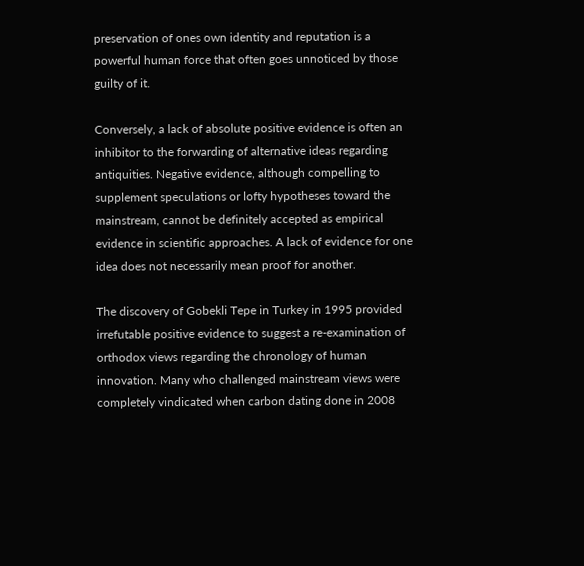preservation of ones own identity and reputation is a powerful human force that often goes unnoticed by those guilty of it.

Conversely, a lack of absolute positive evidence is often an inhibitor to the forwarding of alternative ideas regarding antiquities. Negative evidence, although compelling to supplement speculations or lofty hypotheses toward the mainstream, cannot be definitely accepted as empirical evidence in scientific approaches. A lack of evidence for one idea does not necessarily mean proof for another.

The discovery of Gobekli Tepe in Turkey in 1995 provided irrefutable positive evidence to suggest a re-examination of orthodox views regarding the chronology of human innovation. Many who challenged mainstream views were completely vindicated when carbon dating done in 2008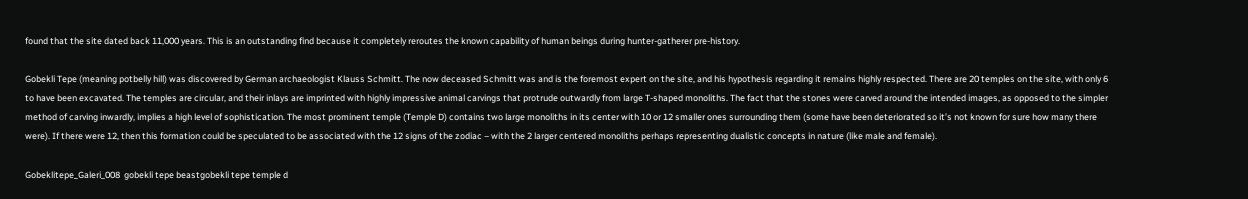found that the site dated back 11,000 years. This is an outstanding find because it completely reroutes the known capability of human beings during hunter-gatherer pre-history.

Gobekli Tepe (meaning potbelly hill) was discovered by German archaeologist Klauss Schmitt. The now deceased Schmitt was and is the foremost expert on the site, and his hypothesis regarding it remains highly respected. There are 20 temples on the site, with only 6 to have been excavated. The temples are circular, and their inlays are imprinted with highly impressive animal carvings that protrude outwardly from large T-shaped monoliths. The fact that the stones were carved around the intended images, as opposed to the simpler method of carving inwardly, implies a high level of sophistication. The most prominent temple (Temple D) contains two large monoliths in its center with 10 or 12 smaller ones surrounding them (some have been deteriorated so it’s not known for sure how many there were). If there were 12, then this formation could be speculated to be associated with the 12 signs of the zodiac – with the 2 larger centered monoliths perhaps representing dualistic concepts in nature (like male and female).

Gobeklitepe_Galeri_008  gobekli tepe beastgobekli tepe temple d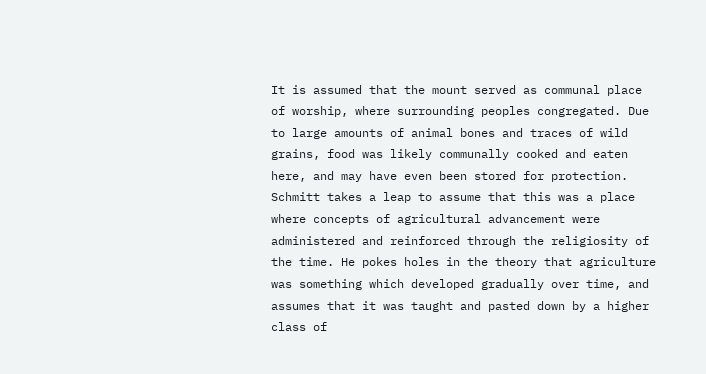It is assumed that the mount served as communal place of worship, where surrounding peoples congregated. Due to large amounts of animal bones and traces of wild grains, food was likely communally cooked and eaten here, and may have even been stored for protection. Schmitt takes a leap to assume that this was a place where concepts of agricultural advancement were administered and reinforced through the religiosity of the time. He pokes holes in the theory that agriculture was something which developed gradually over time, and assumes that it was taught and pasted down by a higher class of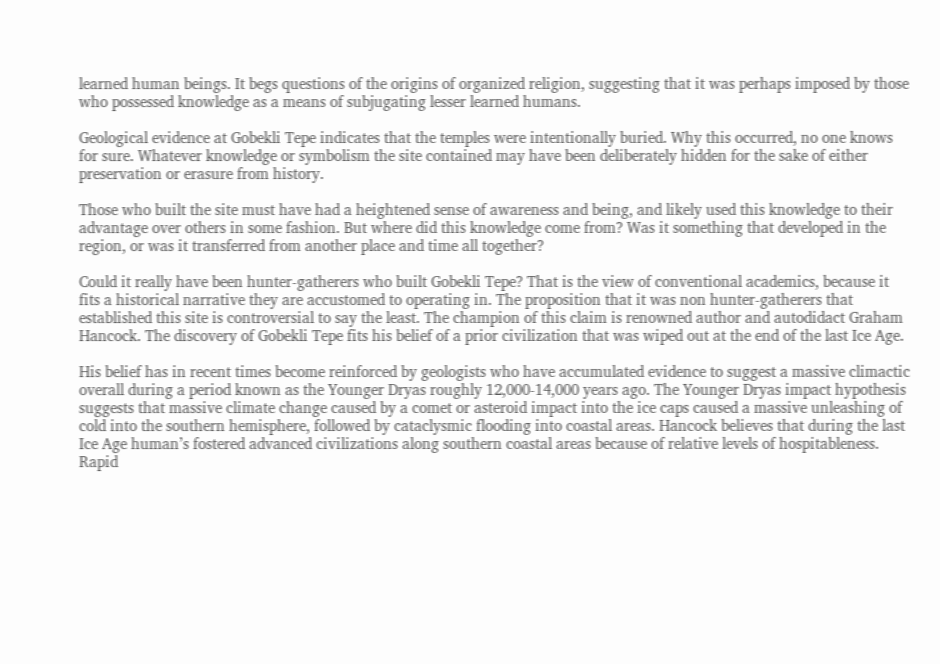learned human beings. It begs questions of the origins of organized religion, suggesting that it was perhaps imposed by those who possessed knowledge as a means of subjugating lesser learned humans.

Geological evidence at Gobekli Tepe indicates that the temples were intentionally buried. Why this occurred, no one knows for sure. Whatever knowledge or symbolism the site contained may have been deliberately hidden for the sake of either preservation or erasure from history.

Those who built the site must have had a heightened sense of awareness and being, and likely used this knowledge to their advantage over others in some fashion. But where did this knowledge come from? Was it something that developed in the region, or was it transferred from another place and time all together?

Could it really have been hunter-gatherers who built Gobekli Tepe? That is the view of conventional academics, because it fits a historical narrative they are accustomed to operating in. The proposition that it was non hunter-gatherers that established this site is controversial to say the least. The champion of this claim is renowned author and autodidact Graham Hancock. The discovery of Gobekli Tepe fits his belief of a prior civilization that was wiped out at the end of the last Ice Age.

His belief has in recent times become reinforced by geologists who have accumulated evidence to suggest a massive climactic overall during a period known as the Younger Dryas roughly 12,000-14,000 years ago. The Younger Dryas impact hypothesis suggests that massive climate change caused by a comet or asteroid impact into the ice caps caused a massive unleashing of cold into the southern hemisphere, followed by cataclysmic flooding into coastal areas. Hancock believes that during the last Ice Age human’s fostered advanced civilizations along southern coastal areas because of relative levels of hospitableness. Rapid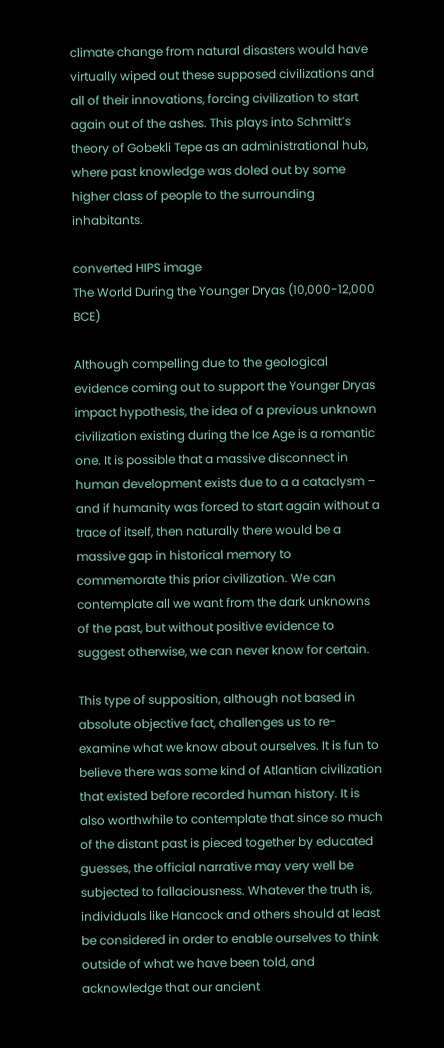climate change from natural disasters would have virtually wiped out these supposed civilizations and all of their innovations, forcing civilization to start again out of the ashes. This plays into Schmitt’s theory of Gobekli Tepe as an administrational hub, where past knowledge was doled out by some higher class of people to the surrounding inhabitants.

converted HIPS image
The World During the Younger Dryas (10,000-12,000 BCE)

Although compelling due to the geological evidence coming out to support the Younger Dryas impact hypothesis, the idea of a previous unknown civilization existing during the Ice Age is a romantic one. It is possible that a massive disconnect in human development exists due to a a cataclysm – and if humanity was forced to start again without a trace of itself, then naturally there would be a massive gap in historical memory to commemorate this prior civilization. We can contemplate all we want from the dark unknowns of the past, but without positive evidence to suggest otherwise, we can never know for certain.

This type of supposition, although not based in absolute objective fact, challenges us to re-examine what we know about ourselves. It is fun to believe there was some kind of Atlantian civilization that existed before recorded human history. It is also worthwhile to contemplate that since so much of the distant past is pieced together by educated guesses, the official narrative may very well be subjected to fallaciousness. Whatever the truth is, individuals like Hancock and others should at least be considered in order to enable ourselves to think outside of what we have been told, and acknowledge that our ancient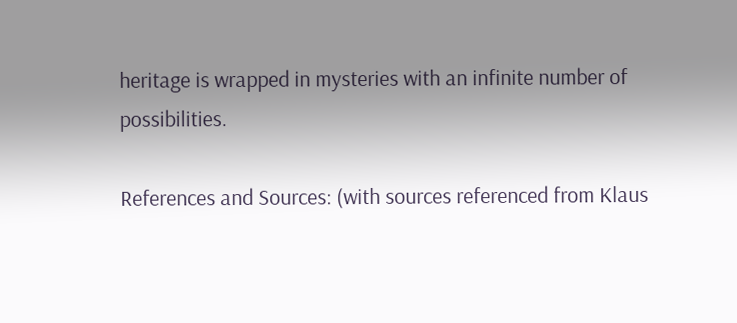heritage is wrapped in mysteries with an infinite number of possibilities.

References and Sources: (with sources referenced from Klaus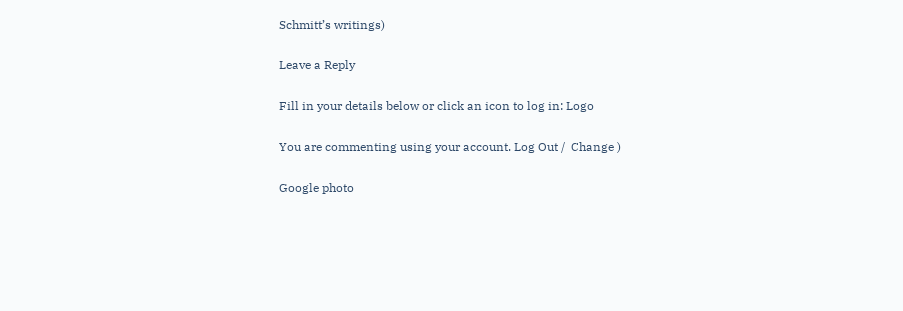Schmitt’s writings)

Leave a Reply

Fill in your details below or click an icon to log in: Logo

You are commenting using your account. Log Out /  Change )

Google photo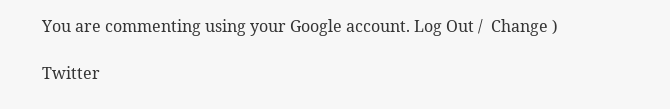You are commenting using your Google account. Log Out /  Change )

Twitter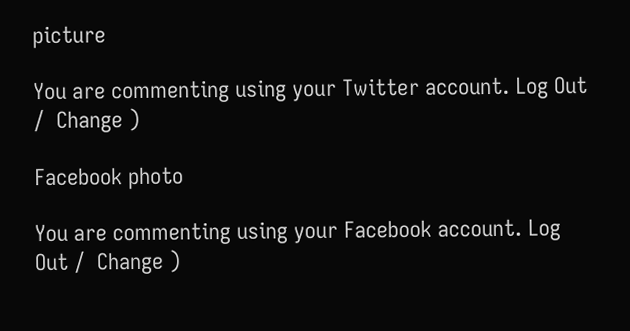picture

You are commenting using your Twitter account. Log Out /  Change )

Facebook photo

You are commenting using your Facebook account. Log Out /  Change )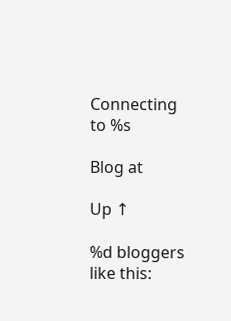Connecting to %s

Blog at

Up ↑

%d bloggers like this: